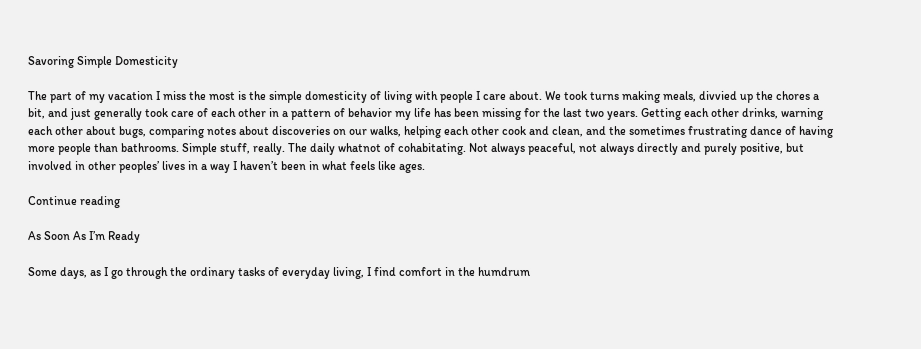Savoring Simple Domesticity

The part of my vacation I miss the most is the simple domesticity of living with people I care about. We took turns making meals, divvied up the chores a bit, and just generally took care of each other in a pattern of behavior my life has been missing for the last two years. Getting each other drinks, warning each other about bugs, comparing notes about discoveries on our walks, helping each other cook and clean, and the sometimes frustrating dance of having more people than bathrooms. Simple stuff, really. The daily whatnot of cohabitating. Not always peaceful, not always directly and purely positive, but involved in other peoples’ lives in a way I haven’t been in what feels like ages.

Continue reading

As Soon As I’m Ready

Some days, as I go through the ordinary tasks of everyday living, I find comfort in the humdrum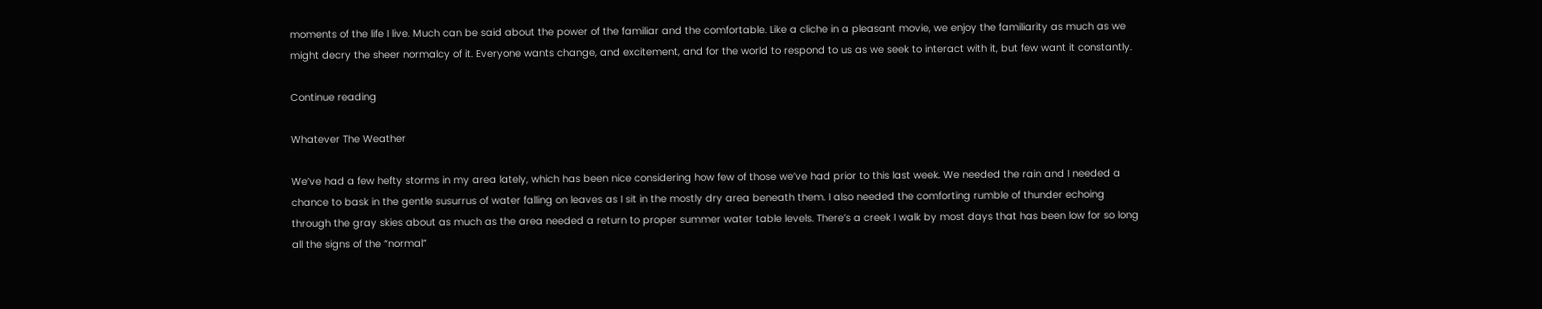moments of the life I live. Much can be said about the power of the familiar and the comfortable. Like a cliche in a pleasant movie, we enjoy the familiarity as much as we might decry the sheer normalcy of it. Everyone wants change, and excitement, and for the world to respond to us as we seek to interact with it, but few want it constantly.

Continue reading

Whatever The Weather

We’ve had a few hefty storms in my area lately, which has been nice considering how few of those we’ve had prior to this last week. We needed the rain and I needed a chance to bask in the gentle susurrus of water falling on leaves as I sit in the mostly dry area beneath them. I also needed the comforting rumble of thunder echoing through the gray skies about as much as the area needed a return to proper summer water table levels. There’s a creek I walk by most days that has been low for so long all the signs of the “normal”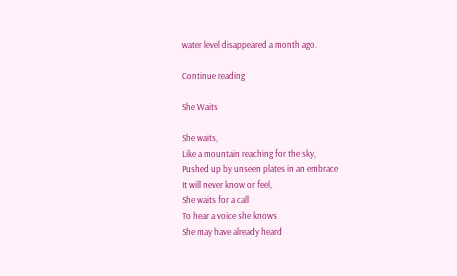water level disappeared a month ago.

Continue reading

She Waits

She waits,
Like a mountain reaching for the sky,
Pushed up by unseen plates in an embrace
It will never know or feel,
She waits for a call
To hear a voice she knows
She may have already heard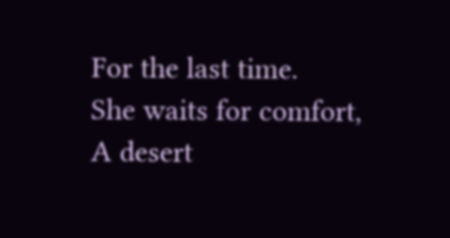For the last time.
She waits for comfort,
A desert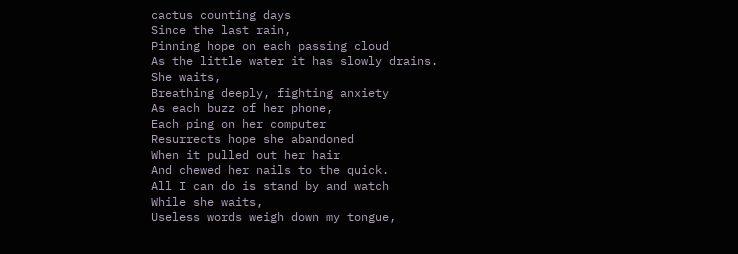cactus counting days
Since the last rain,
Pinning hope on each passing cloud
As the little water it has slowly drains.
She waits,
Breathing deeply, fighting anxiety
As each buzz of her phone,
Each ping on her computer
Resurrects hope she abandoned
When it pulled out her hair
And chewed her nails to the quick.
All I can do is stand by and watch
While she waits,
Useless words weigh down my tongue,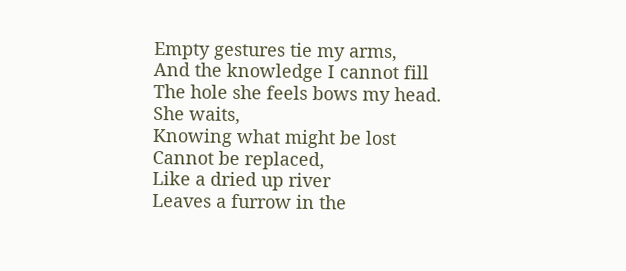Empty gestures tie my arms,
And the knowledge I cannot fill
The hole she feels bows my head.
She waits,
Knowing what might be lost
Cannot be replaced,
Like a dried up river
Leaves a furrow in the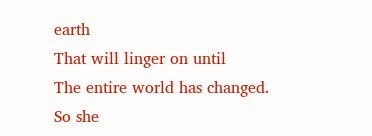earth
That will linger on until
The entire world has changed.
So she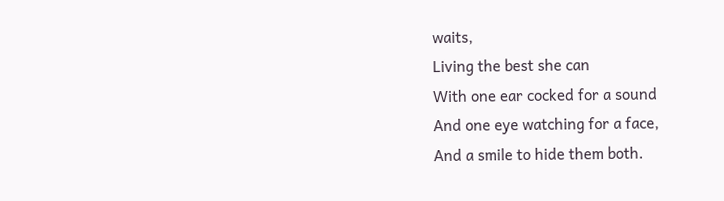waits,
Living the best she can
With one ear cocked for a sound
And one eye watching for a face,
And a smile to hide them both.